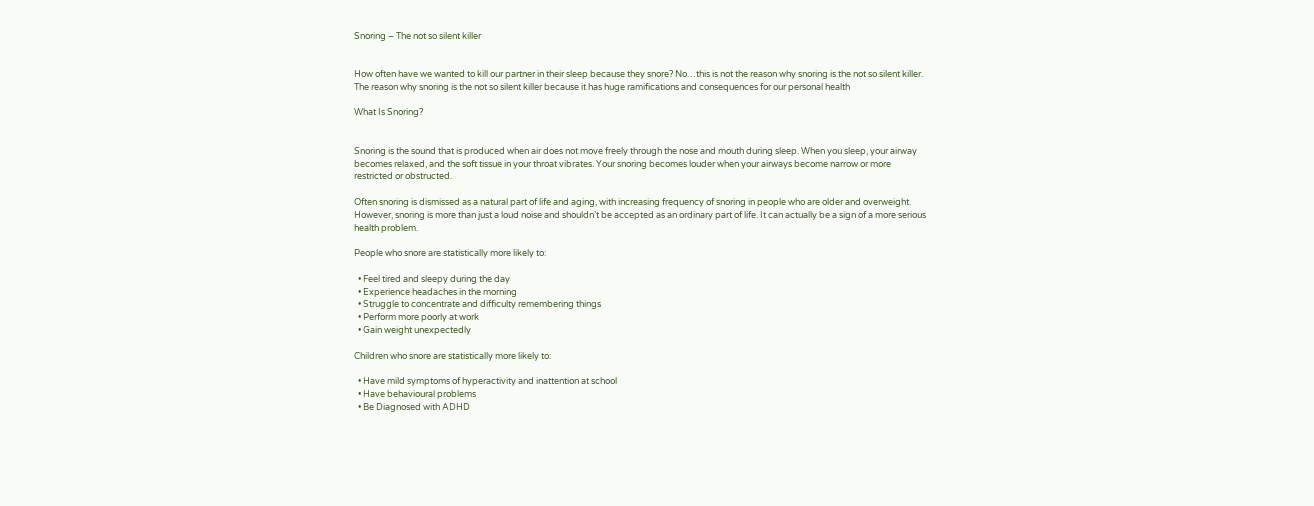Snoring – The not so silent killer


How often have we wanted to kill our partner in their sleep because they snore? No…this is not the reason why snoring is the not so silent killer. The reason why snoring is the not so silent killer because it has huge ramifications and consequences for our personal health

What Is Snoring?


Snoring is the sound that is produced when air does not move freely through the nose and mouth during sleep. When you sleep, your airway becomes relaxed, and the soft tissue in your throat vibrates. Your snoring becomes louder when your airways become narrow or more restricted or obstructed.

Often snoring is dismissed as a natural part of life and aging, with increasing frequency of snoring in people who are older and overweight. However, snoring is more than just a loud noise and shouldn’t be accepted as an ordinary part of life. It can actually be a sign of a more serious health problem.

People who snore are statistically more likely to:

  • Feel tired and sleepy during the day
  • Experience headaches in the morning
  • Struggle to concentrate and difficulty remembering things
  • Perform more poorly at work
  • Gain weight unexpectedly

Children who snore are statistically more likely to:

  • Have mild symptoms of hyperactivity and inattention at school
  • Have behavioural problems
  • Be Diagnosed with ADHD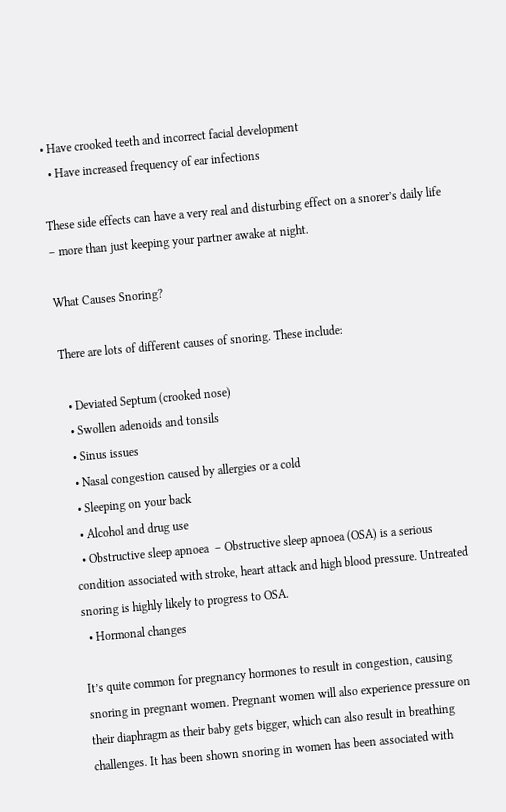• Have crooked teeth and incorrect facial development
  • Have increased frequency of ear infections

These side effects can have a very real and disturbing effect on a snorer’s daily life – more than just keeping your partner awake at night.

What Causes Snoring?

There are lots of different causes of snoring. These include:

  • Deviated Septum (crooked nose)
  • Swollen adenoids and tonsils
  • Sinus issues
  • Nasal congestion caused by allergies or a cold
  • Sleeping on your back
  • Alcohol and drug use
  • Obstructive sleep apnoea  – Obstructive sleep apnoea (OSA) is a serious condition associated with stroke, heart attack and high blood pressure. Untreated snoring is highly likely to progress to OSA.
  • Hormonal changes

It’s quite common for pregnancy hormones to result in congestion, causing snoring in pregnant women. Pregnant women will also experience pressure on their diaphragm as their baby gets bigger, which can also result in breathing challenges. It has been shown snoring in women has been associated with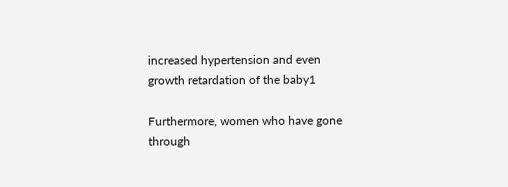increased hypertension and even growth retardation of the baby1

Furthermore, women who have gone through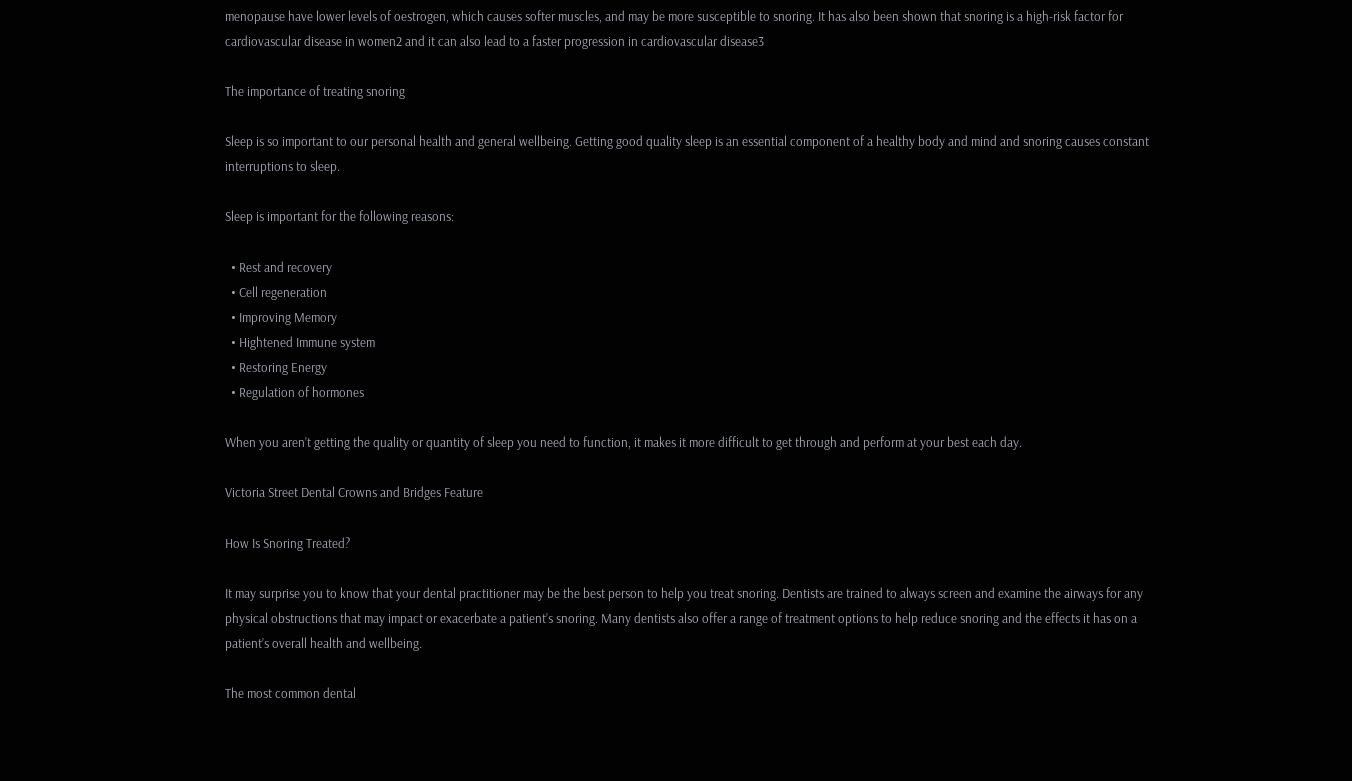menopause have lower levels of oestrogen, which causes softer muscles, and may be more susceptible to snoring. It has also been shown that snoring is a high-risk factor for cardiovascular disease in women2 and it can also lead to a faster progression in cardiovascular disease3

The importance of treating snoring

Sleep is so important to our personal health and general wellbeing. Getting good quality sleep is an essential component of a healthy body and mind and snoring causes constant interruptions to sleep.

Sleep is important for the following reasons:

  • Rest and recovery
  • Cell regeneration
  • Improving Memory
  • Hightened Immune system
  • Restoring Energy
  • Regulation of hormones

When you aren’t getting the quality or quantity of sleep you need to function, it makes it more difficult to get through and perform at your best each day.

Victoria Street Dental Crowns and Bridges Feature

How Is Snoring Treated?

It may surprise you to know that your dental practitioner may be the best person to help you treat snoring. Dentists are trained to always screen and examine the airways for any physical obstructions that may impact or exacerbate a patient’s snoring. Many dentists also offer a range of treatment options to help reduce snoring and the effects it has on a patient’s overall health and wellbeing.

The most common dental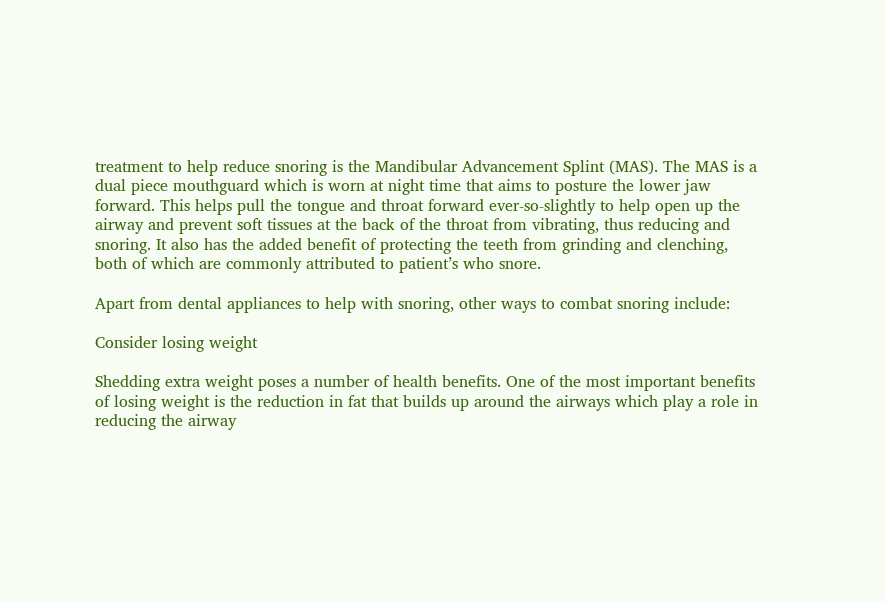treatment to help reduce snoring is the Mandibular Advancement Splint (MAS). The MAS is a dual piece mouthguard which is worn at night time that aims to posture the lower jaw forward. This helps pull the tongue and throat forward ever-so-slightly to help open up the airway and prevent soft tissues at the back of the throat from vibrating, thus reducing and snoring. It also has the added benefit of protecting the teeth from grinding and clenching, both of which are commonly attributed to patient’s who snore.

Apart from dental appliances to help with snoring, other ways to combat snoring include:

Consider losing weight

Shedding extra weight poses a number of health benefits. One of the most important benefits of losing weight is the reduction in fat that builds up around the airways which play a role in reducing the airway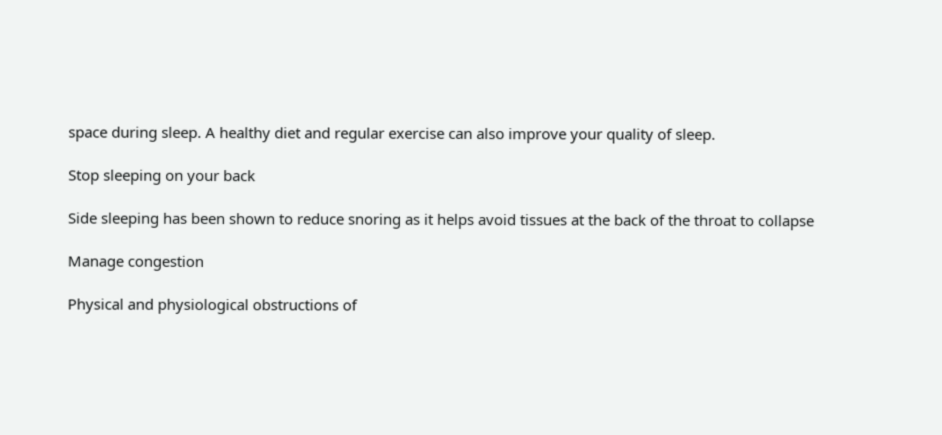space during sleep. A healthy diet and regular exercise can also improve your quality of sleep.

Stop sleeping on your back

Side sleeping has been shown to reduce snoring as it helps avoid tissues at the back of the throat to collapse

Manage congestion

Physical and physiological obstructions of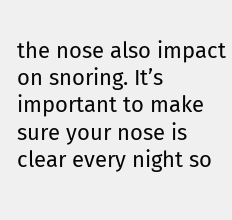the nose also impact on snoring. It’s important to make sure your nose is clear every night so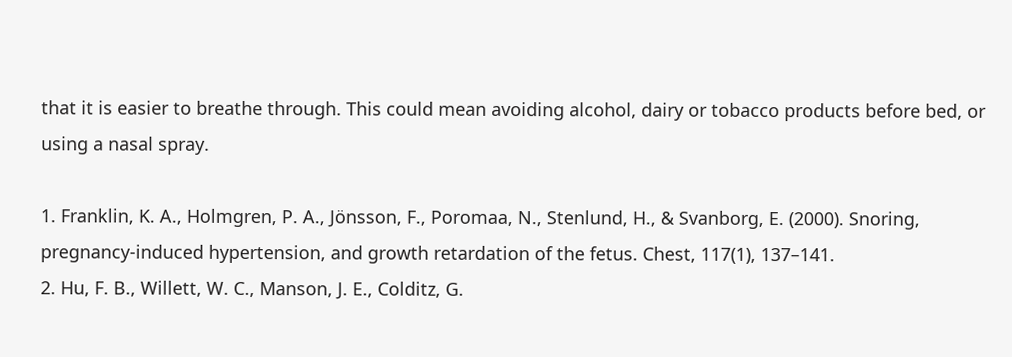that it is easier to breathe through. This could mean avoiding alcohol, dairy or tobacco products before bed, or using a nasal spray.

1. Franklin, K. A., Holmgren, P. A., Jönsson, F., Poromaa, N., Stenlund, H., & Svanborg, E. (2000). Snoring, pregnancy-induced hypertension, and growth retardation of the fetus. Chest, 117(1), 137–141.
2. Hu, F. B., Willett, W. C., Manson, J. E., Colditz, G.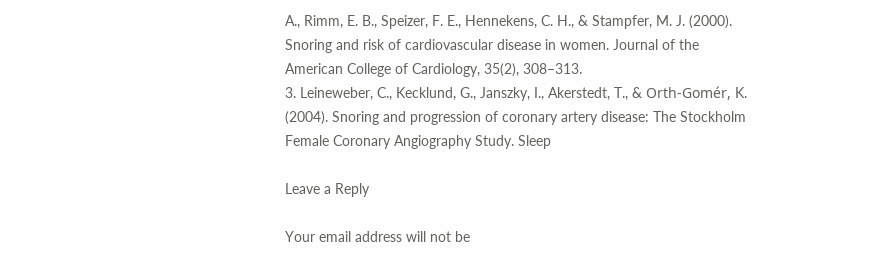A., Rimm, E. B., Speizer, F. E., Hennekens, C. H., & Stampfer, M. J. (2000). Snoring and risk of cardiovascular disease in women. Journal of the American College of Cardiology, 35(2), 308–313.
3. Leineweber, C., Kecklund, G., Janszky, I., Akerstedt, T., & Orth-Gomér, K. (2004). Snoring and progression of coronary artery disease: The Stockholm Female Coronary Angiography Study. Sleep

Leave a Reply

Your email address will not be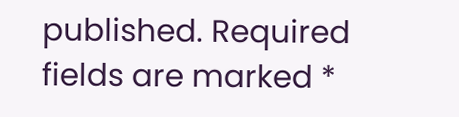published. Required fields are marked *